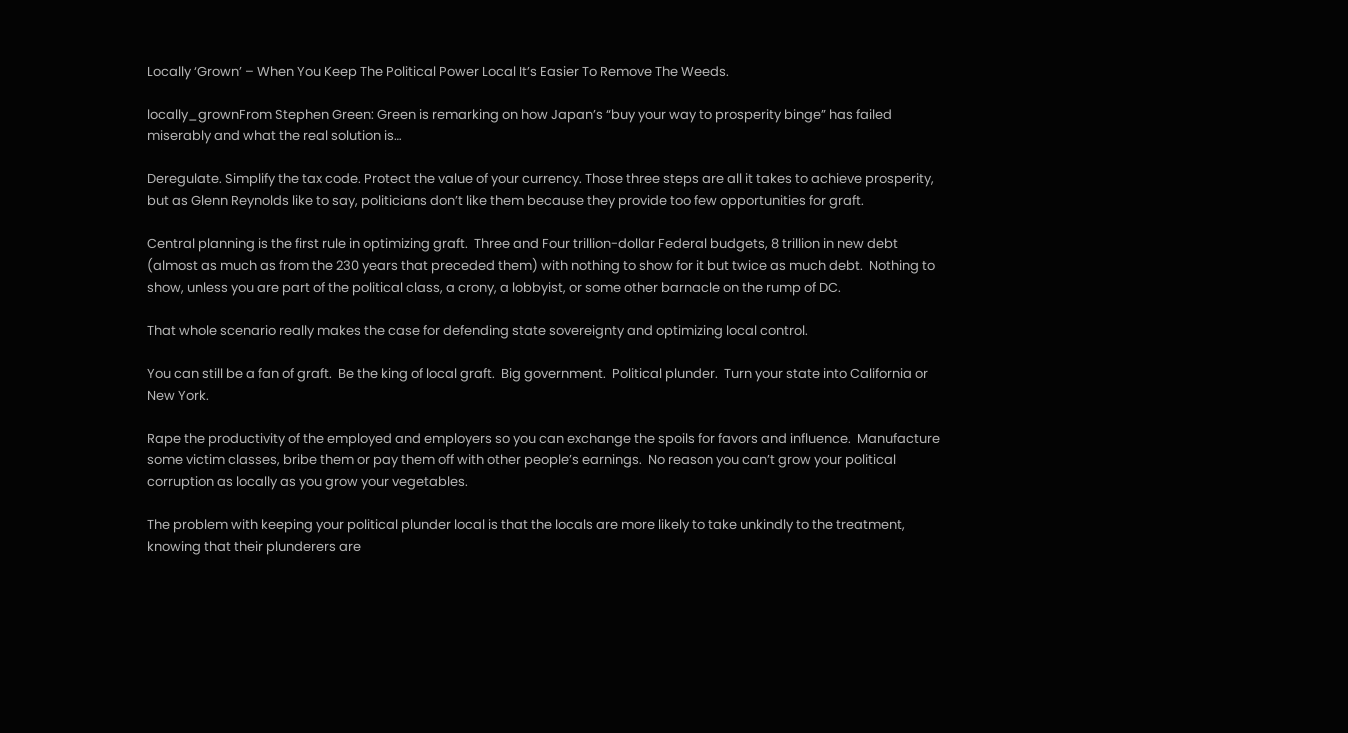Locally ‘Grown’ – When You Keep The Political Power Local It’s Easier To Remove The Weeds.

locally_grownFrom Stephen Green: Green is remarking on how Japan’s “buy your way to prosperity binge” has failed miserably and what the real solution is…

Deregulate. Simplify the tax code. Protect the value of your currency. Those three steps are all it takes to achieve prosperity, but as Glenn Reynolds like to say, politicians don’t like them because they provide too few opportunities for graft.

Central planning is the first rule in optimizing graft.  Three and Four trillion-dollar Federal budgets, 8 trillion in new debt (almost as much as from the 230 years that preceded them) with nothing to show for it but twice as much debt.  Nothing to show, unless you are part of the political class, a crony, a lobbyist, or some other barnacle on the rump of DC.

That whole scenario really makes the case for defending state sovereignty and optimizing local control.

You can still be a fan of graft.  Be the king of local graft.  Big government.  Political plunder.  Turn your state into California or New York.

Rape the productivity of the employed and employers so you can exchange the spoils for favors and influence.  Manufacture some victim classes, bribe them or pay them off with other people’s earnings.  No reason you can’t grow your political corruption as locally as you grow your vegetables.

The problem with keeping your political plunder local is that the locals are more likely to take unkindly to the treatment, knowing that their plunderers are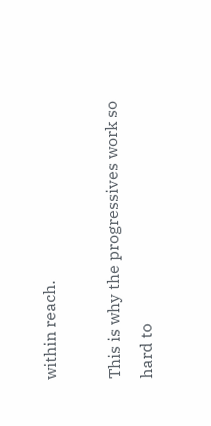within reach.

This is why the progressives work so hard to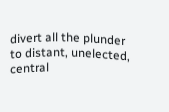divert all the plunder to distant, unelected, central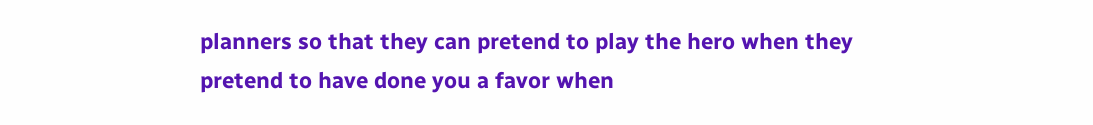planners so that they can pretend to play the hero when they pretend to have done you a favor when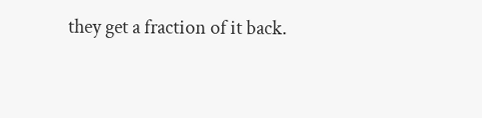they get a fraction of it back.